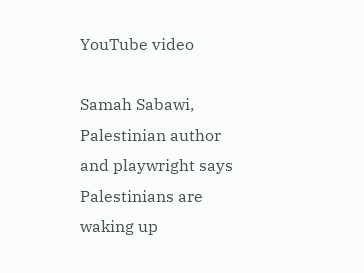YouTube video

Samah Sabawi, Palestinian author and playwright says Palestinians are waking up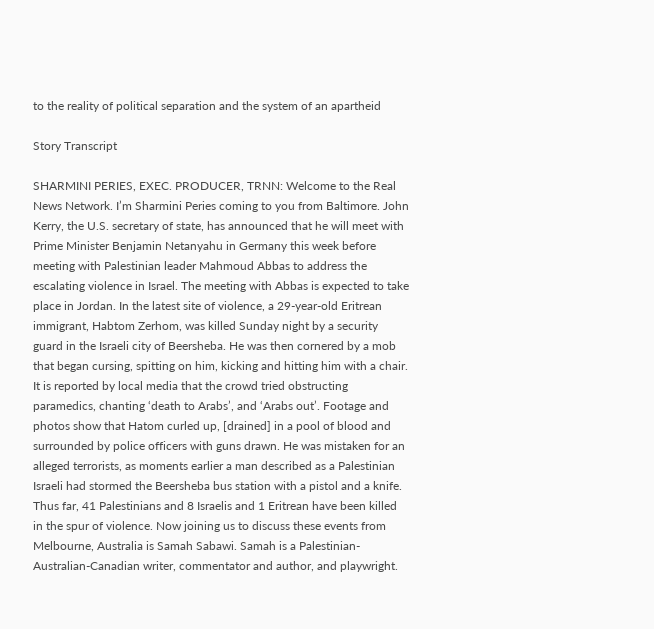to the reality of political separation and the system of an apartheid

Story Transcript

SHARMINI PERIES, EXEC. PRODUCER, TRNN: Welcome to the Real News Network. I’m Sharmini Peries coming to you from Baltimore. John Kerry, the U.S. secretary of state, has announced that he will meet with Prime Minister Benjamin Netanyahu in Germany this week before meeting with Palestinian leader Mahmoud Abbas to address the escalating violence in Israel. The meeting with Abbas is expected to take place in Jordan. In the latest site of violence, a 29-year-old Eritrean immigrant, Habtom Zerhom, was killed Sunday night by a security guard in the Israeli city of Beersheba. He was then cornered by a mob that began cursing, spitting on him, kicking and hitting him with a chair. It is reported by local media that the crowd tried obstructing paramedics, chanting ‘death to Arabs’, and ‘Arabs out’. Footage and photos show that Hatom curled up, [drained] in a pool of blood and surrounded by police officers with guns drawn. He was mistaken for an alleged terrorists, as moments earlier a man described as a Palestinian Israeli had stormed the Beersheba bus station with a pistol and a knife. Thus far, 41 Palestinians and 8 Israelis and 1 Eritrean have been killed in the spur of violence. Now joining us to discuss these events from Melbourne, Australia is Samah Sabawi. Samah is a Palestinian-Australian-Canadian writer, commentator and author, and playwright.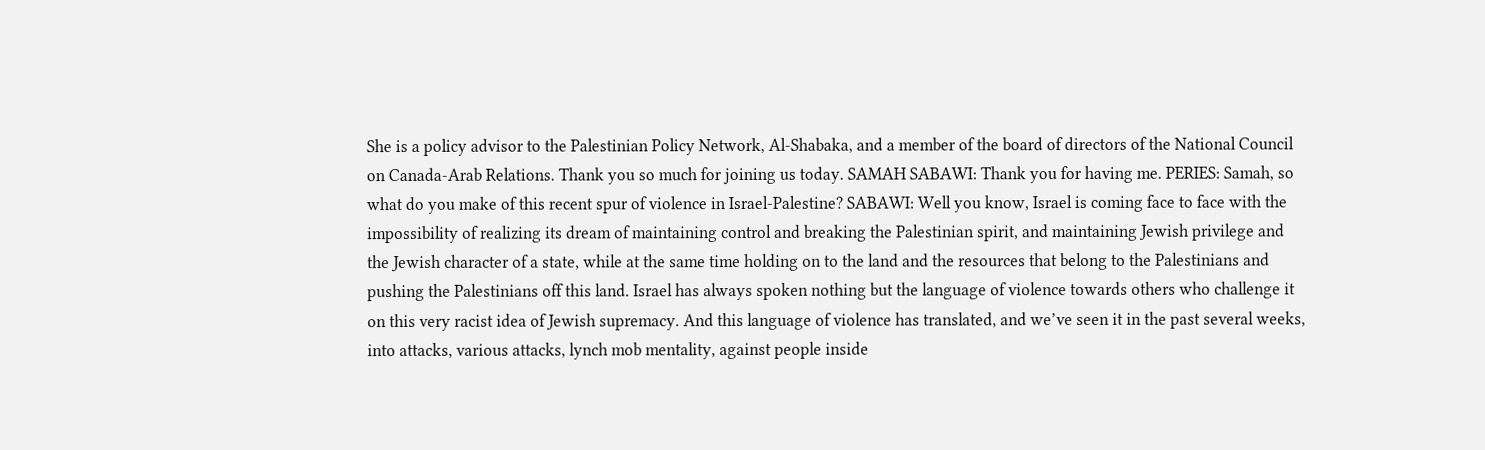She is a policy advisor to the Palestinian Policy Network, Al-Shabaka, and a member of the board of directors of the National Council on Canada-Arab Relations. Thank you so much for joining us today. SAMAH SABAWI: Thank you for having me. PERIES: Samah, so what do you make of this recent spur of violence in Israel-Palestine? SABAWI: Well you know, Israel is coming face to face with the impossibility of realizing its dream of maintaining control and breaking the Palestinian spirit, and maintaining Jewish privilege and the Jewish character of a state, while at the same time holding on to the land and the resources that belong to the Palestinians and pushing the Palestinians off this land. Israel has always spoken nothing but the language of violence towards others who challenge it on this very racist idea of Jewish supremacy. And this language of violence has translated, and we’ve seen it in the past several weeks, into attacks, various attacks, lynch mob mentality, against people inside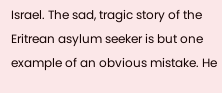Israel. The sad, tragic story of the Eritrean asylum seeker is but one example of an obvious mistake. He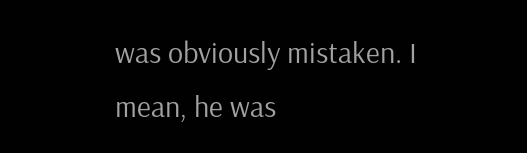was obviously mistaken. I mean, he was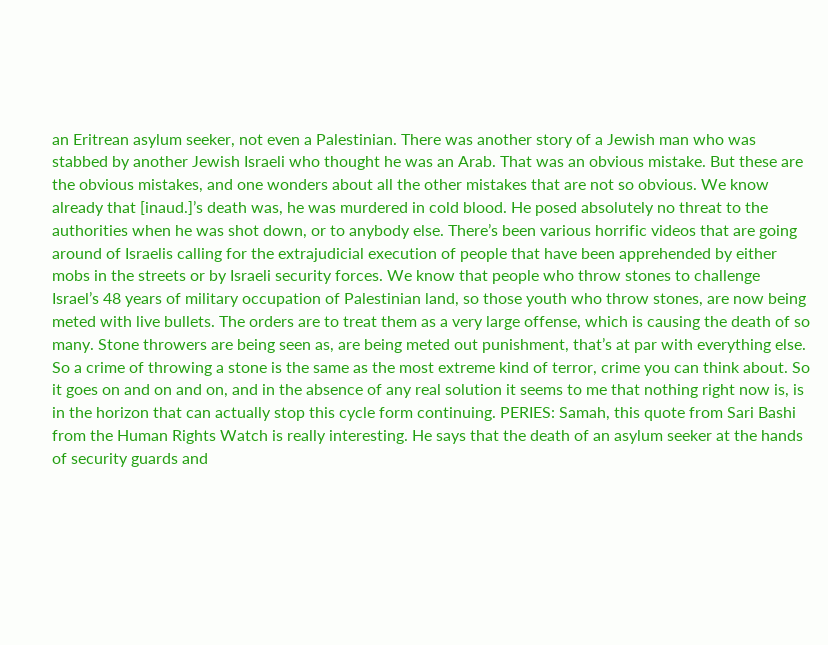an Eritrean asylum seeker, not even a Palestinian. There was another story of a Jewish man who was stabbed by another Jewish Israeli who thought he was an Arab. That was an obvious mistake. But these are the obvious mistakes, and one wonders about all the other mistakes that are not so obvious. We know already that [inaud.]’s death was, he was murdered in cold blood. He posed absolutely no threat to the authorities when he was shot down, or to anybody else. There’s been various horrific videos that are going around of Israelis calling for the extrajudicial execution of people that have been apprehended by either mobs in the streets or by Israeli security forces. We know that people who throw stones to challenge Israel’s 48 years of military occupation of Palestinian land, so those youth who throw stones, are now being meted with live bullets. The orders are to treat them as a very large offense, which is causing the death of so many. Stone throwers are being seen as, are being meted out punishment, that’s at par with everything else. So a crime of throwing a stone is the same as the most extreme kind of terror, crime you can think about. So it goes on and on and on, and in the absence of any real solution it seems to me that nothing right now is, is in the horizon that can actually stop this cycle form continuing. PERIES: Samah, this quote from Sari Bashi from the Human Rights Watch is really interesting. He says that the death of an asylum seeker at the hands of security guards and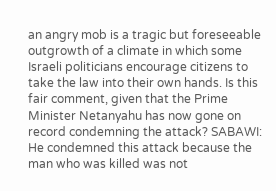an angry mob is a tragic but foreseeable outgrowth of a climate in which some Israeli politicians encourage citizens to take the law into their own hands. Is this fair comment, given that the Prime Minister Netanyahu has now gone on record condemning the attack? SABAWI: He condemned this attack because the man who was killed was not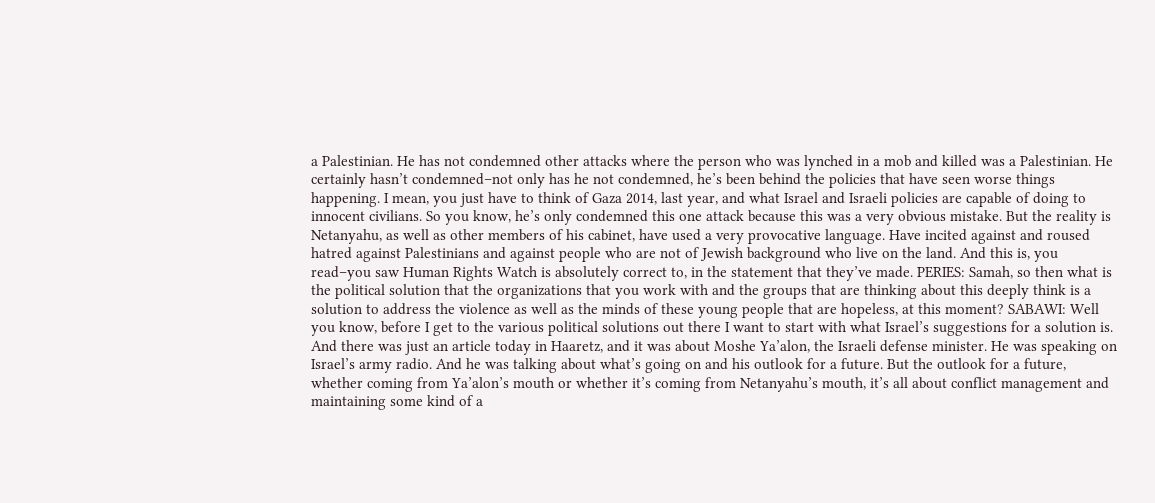a Palestinian. He has not condemned other attacks where the person who was lynched in a mob and killed was a Palestinian. He certainly hasn’t condemned–not only has he not condemned, he’s been behind the policies that have seen worse things happening. I mean, you just have to think of Gaza 2014, last year, and what Israel and Israeli policies are capable of doing to innocent civilians. So you know, he’s only condemned this one attack because this was a very obvious mistake. But the reality is Netanyahu, as well as other members of his cabinet, have used a very provocative language. Have incited against and roused hatred against Palestinians and against people who are not of Jewish background who live on the land. And this is, you read–you saw Human Rights Watch is absolutely correct to, in the statement that they’ve made. PERIES: Samah, so then what is the political solution that the organizations that you work with and the groups that are thinking about this deeply think is a solution to address the violence as well as the minds of these young people that are hopeless, at this moment? SABAWI: Well you know, before I get to the various political solutions out there I want to start with what Israel’s suggestions for a solution is. And there was just an article today in Haaretz, and it was about Moshe Ya’alon, the Israeli defense minister. He was speaking on Israel’s army radio. And he was talking about what’s going on and his outlook for a future. But the outlook for a future, whether coming from Ya’alon’s mouth or whether it’s coming from Netanyahu’s mouth, it’s all about conflict management and maintaining some kind of a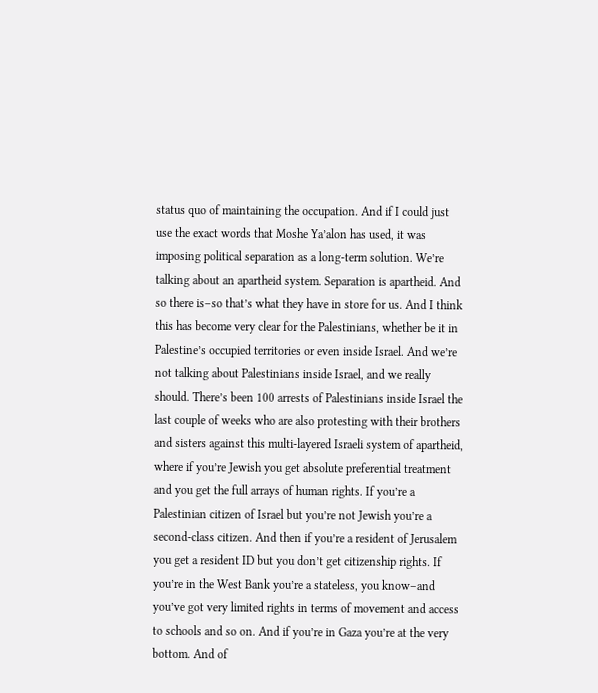status quo of maintaining the occupation. And if I could just use the exact words that Moshe Ya’alon has used, it was imposing political separation as a long-term solution. We’re talking about an apartheid system. Separation is apartheid. And so there is–so that’s what they have in store for us. And I think this has become very clear for the Palestinians, whether be it in Palestine’s occupied territories or even inside Israel. And we’re not talking about Palestinians inside Israel, and we really should. There’s been 100 arrests of Palestinians inside Israel the last couple of weeks who are also protesting with their brothers and sisters against this multi-layered Israeli system of apartheid, where if you’re Jewish you get absolute preferential treatment and you get the full arrays of human rights. If you’re a Palestinian citizen of Israel but you’re not Jewish you’re a second-class citizen. And then if you’re a resident of Jerusalem you get a resident ID but you don’t get citizenship rights. If you’re in the West Bank you’re a stateless, you know–and you’ve got very limited rights in terms of movement and access to schools and so on. And if you’re in Gaza you’re at the very bottom. And of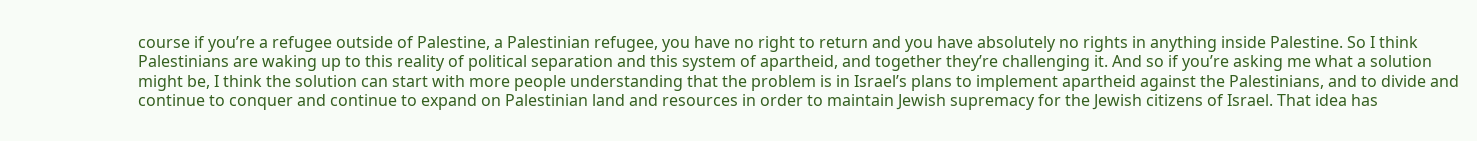course if you’re a refugee outside of Palestine, a Palestinian refugee, you have no right to return and you have absolutely no rights in anything inside Palestine. So I think Palestinians are waking up to this reality of political separation and this system of apartheid, and together they’re challenging it. And so if you’re asking me what a solution might be, I think the solution can start with more people understanding that the problem is in Israel’s plans to implement apartheid against the Palestinians, and to divide and continue to conquer and continue to expand on Palestinian land and resources in order to maintain Jewish supremacy for the Jewish citizens of Israel. That idea has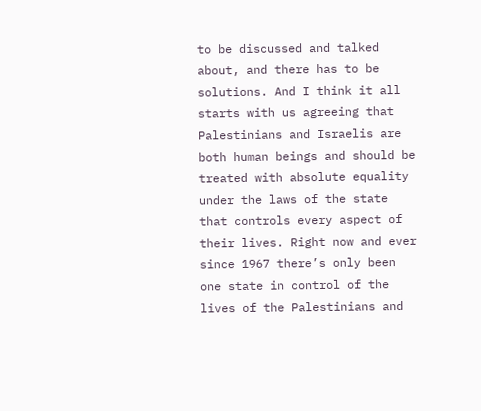to be discussed and talked about, and there has to be solutions. And I think it all starts with us agreeing that Palestinians and Israelis are both human beings and should be treated with absolute equality under the laws of the state that controls every aspect of their lives. Right now and ever since 1967 there’s only been one state in control of the lives of the Palestinians and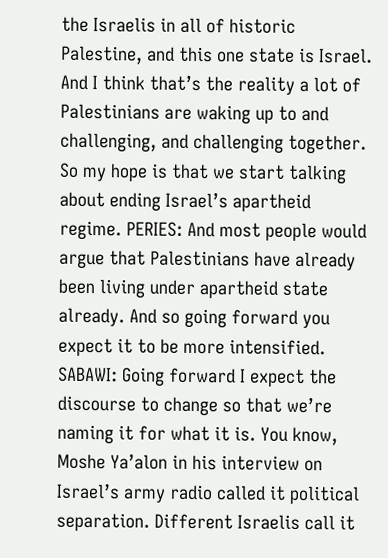the Israelis in all of historic Palestine, and this one state is Israel. And I think that’s the reality a lot of Palestinians are waking up to and challenging, and challenging together. So my hope is that we start talking about ending Israel’s apartheid regime. PERIES: And most people would argue that Palestinians have already been living under apartheid state already. And so going forward you expect it to be more intensified. SABAWI: Going forward I expect the discourse to change so that we’re naming it for what it is. You know, Moshe Ya’alon in his interview on Israel’s army radio called it political separation. Different Israelis call it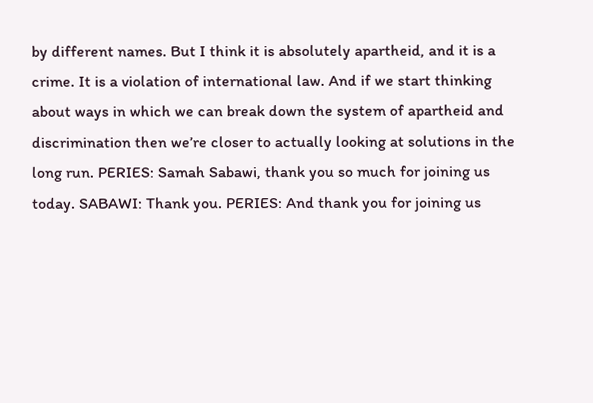by different names. But I think it is absolutely apartheid, and it is a crime. It is a violation of international law. And if we start thinking about ways in which we can break down the system of apartheid and discrimination then we’re closer to actually looking at solutions in the long run. PERIES: Samah Sabawi, thank you so much for joining us today. SABAWI: Thank you. PERIES: And thank you for joining us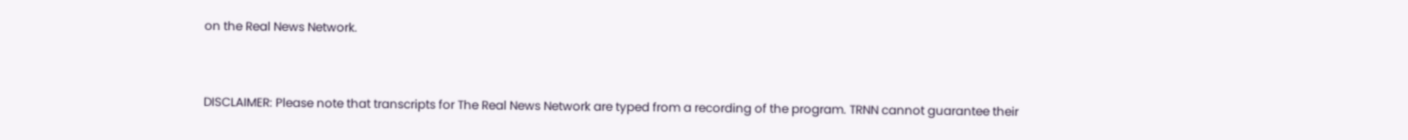on the Real News Network.


DISCLAIMER: Please note that transcripts for The Real News Network are typed from a recording of the program. TRNN cannot guarantee their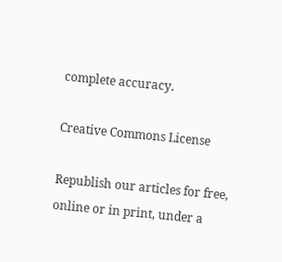complete accuracy.

Creative Commons License

Republish our articles for free, online or in print, under a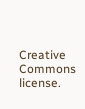Creative Commons license.